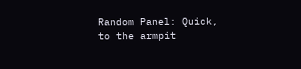Random Panel: Quick, to the armpit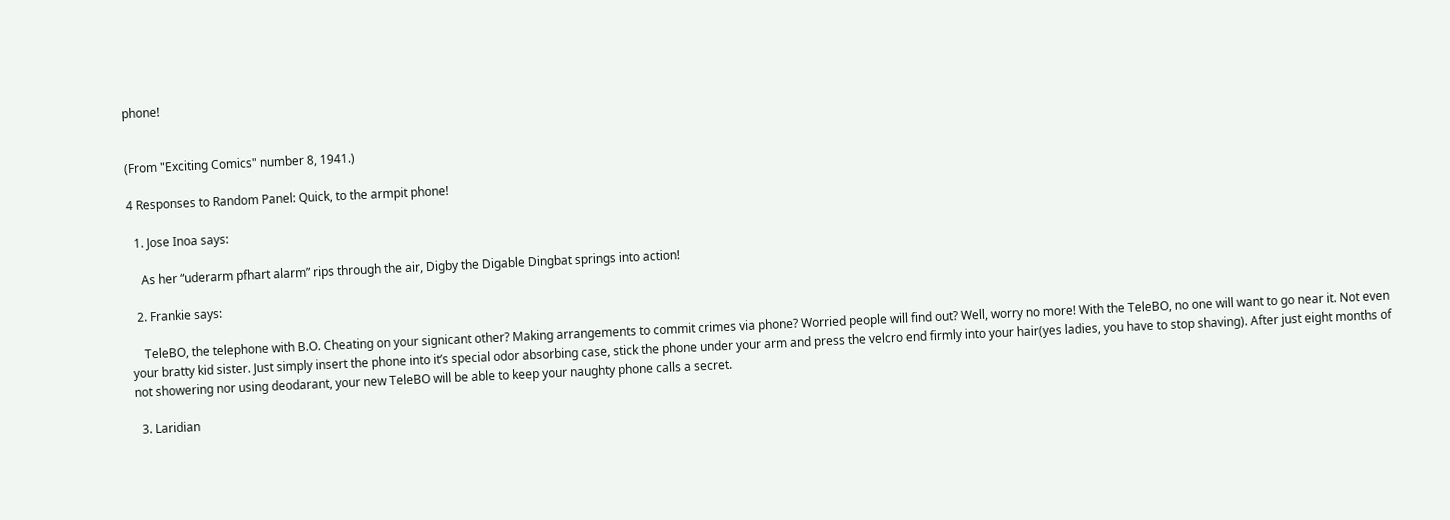phone!


(From "Exciting Comics" number 8, 1941.)

4 Responses to Random Panel: Quick, to the armpit phone!

  1. Jose Inoa says:

    As her “uderarm pfhart alarm” rips through the air, Digby the Digable Dingbat springs into action!

  2. Frankie says:

    TeleBO, the telephone with B.O. Cheating on your signicant other? Making arrangements to commit crimes via phone? Worried people will find out? Well, worry no more! With the TeleBO, no one will want to go near it. Not even your bratty kid sister. Just simply insert the phone into it’s special odor absorbing case, stick the phone under your arm and press the velcro end firmly into your hair(yes ladies, you have to stop shaving). After just eight months of not showering nor using deodarant, your new TeleBO will be able to keep your naughty phone calls a secret.

  3. Laridian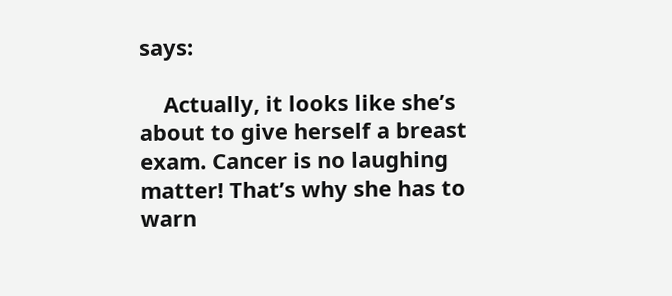says:

    Actually, it looks like she’s about to give herself a breast exam. Cancer is no laughing matter! That’s why she has to warn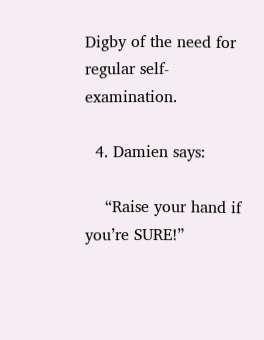Digby of the need for regular self-examination.

  4. Damien says:

    “Raise your hand if you’re SURE!”